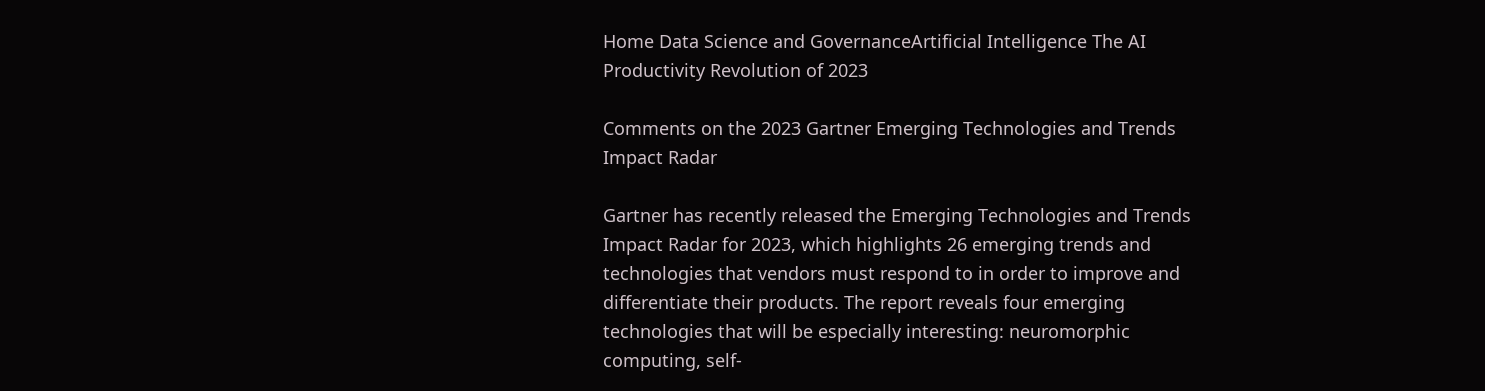Home Data Science and GovernanceArtificial Intelligence The AI Productivity Revolution of 2023

Comments on the 2023 Gartner Emerging Technologies and Trends Impact Radar

Gartner has recently released the Emerging Technologies and Trends Impact Radar for 2023, which highlights 26 emerging trends and technologies that vendors must respond to in order to improve and differentiate their products. The report reveals four emerging technologies that will be especially interesting: neuromorphic computing, self-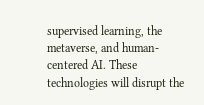supervised learning, the metaverse, and human-centered AI. These technologies will disrupt the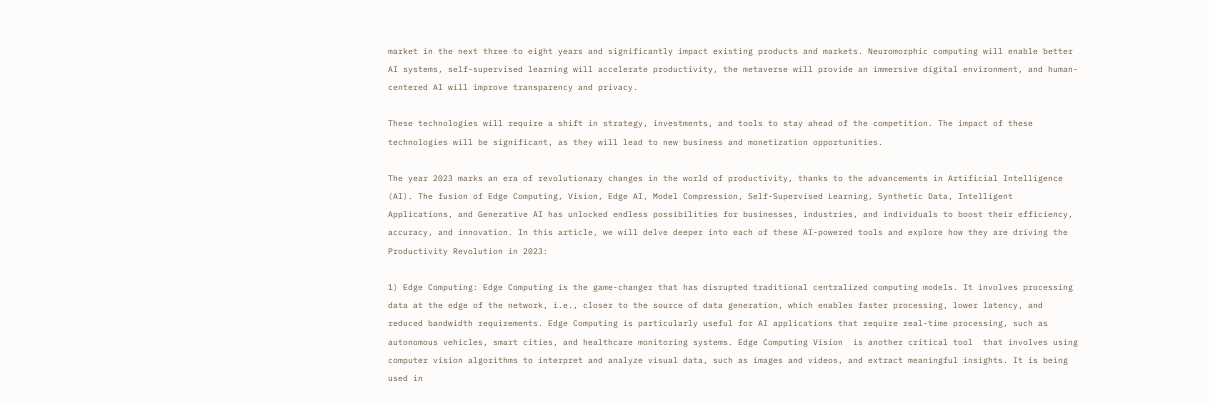market in the next three to eight years and significantly impact existing products and markets. Neuromorphic computing will enable better AI systems, self-supervised learning will accelerate productivity, the metaverse will provide an immersive digital environment, and human-centered AI will improve transparency and privacy.

These technologies will require a shift in strategy, investments, and tools to stay ahead of the competition. The impact of these technologies will be significant, as they will lead to new business and monetization opportunities.

The year 2023 marks an era of revolutionary changes in the world of productivity, thanks to the advancements in Artificial Intelligence (AI). The fusion of Edge Computing, Vision, Edge AI, Model Compression, Self-Supervised Learning, Synthetic Data, Intelligent Applications, and Generative AI has unlocked endless possibilities for businesses, industries, and individuals to boost their efficiency, accuracy, and innovation. In this article, we will delve deeper into each of these AI-powered tools and explore how they are driving the Productivity Revolution in 2023:

1) Edge Computing: Edge Computing is the game-changer that has disrupted traditional centralized computing models. It involves processing data at the edge of the network, i.e., closer to the source of data generation, which enables faster processing, lower latency, and reduced bandwidth requirements. Edge Computing is particularly useful for AI applications that require real-time processing, such as autonomous vehicles, smart cities, and healthcare monitoring systems. Edge Computing Vision  is another critical tool  that involves using computer vision algorithms to interpret and analyze visual data, such as images and videos, and extract meaningful insights. It is being used in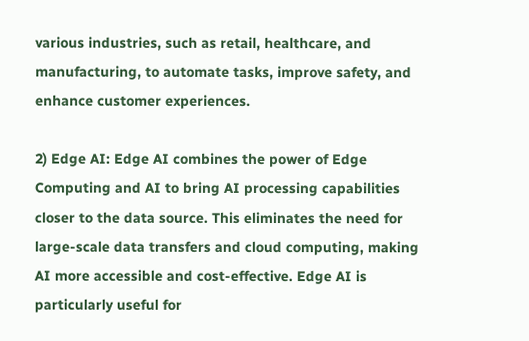various industries, such as retail, healthcare, and manufacturing, to automate tasks, improve safety, and enhance customer experiences.

2) Edge AI: Edge AI combines the power of Edge Computing and AI to bring AI processing capabilities closer to the data source. This eliminates the need for large-scale data transfers and cloud computing, making AI more accessible and cost-effective. Edge AI is particularly useful for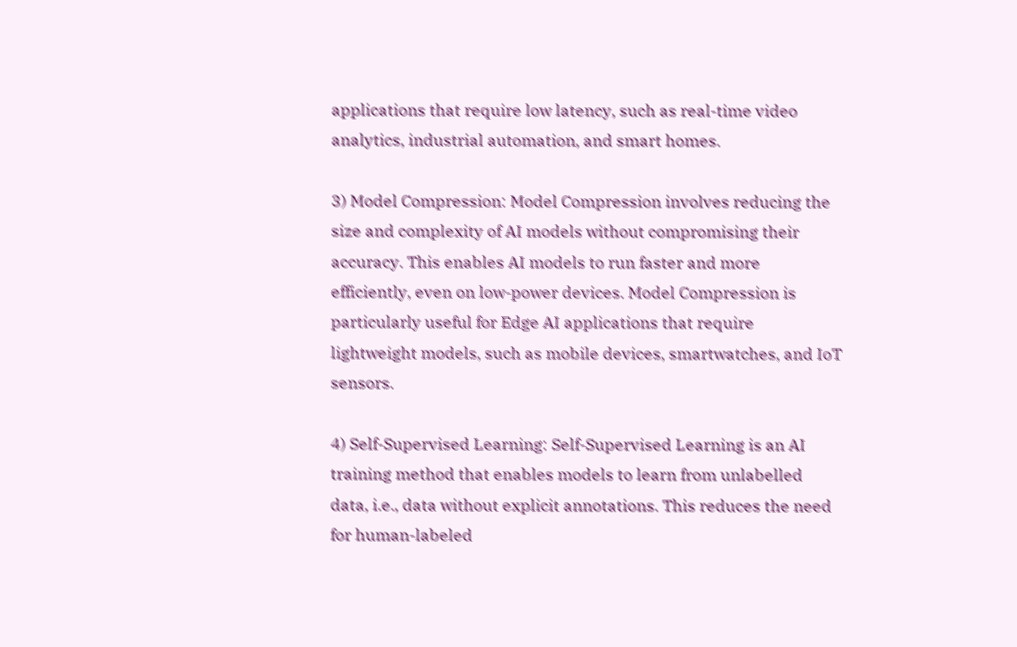applications that require low latency, such as real-time video analytics, industrial automation, and smart homes.

3) Model Compression: Model Compression involves reducing the size and complexity of AI models without compromising their accuracy. This enables AI models to run faster and more efficiently, even on low-power devices. Model Compression is particularly useful for Edge AI applications that require lightweight models, such as mobile devices, smartwatches, and IoT sensors.

4) Self-Supervised Learning: Self-Supervised Learning is an AI training method that enables models to learn from unlabelled data, i.e., data without explicit annotations. This reduces the need for human-labeled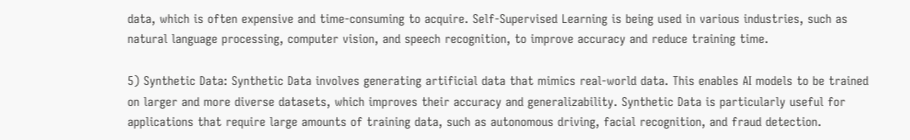data, which is often expensive and time-consuming to acquire. Self-Supervised Learning is being used in various industries, such as natural language processing, computer vision, and speech recognition, to improve accuracy and reduce training time.

5) Synthetic Data: Synthetic Data involves generating artificial data that mimics real-world data. This enables AI models to be trained on larger and more diverse datasets, which improves their accuracy and generalizability. Synthetic Data is particularly useful for applications that require large amounts of training data, such as autonomous driving, facial recognition, and fraud detection.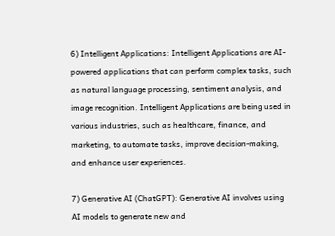6) Intelligent Applications: Intelligent Applications are AI-powered applications that can perform complex tasks, such as natural language processing, sentiment analysis, and image recognition. Intelligent Applications are being used in various industries, such as healthcare, finance, and marketing, to automate tasks, improve decision-making, and enhance user experiences.

7) Generative AI (ChatGPT): Generative AI involves using AI models to generate new and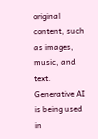original content, such as images, music, and text. Generative AI is being used in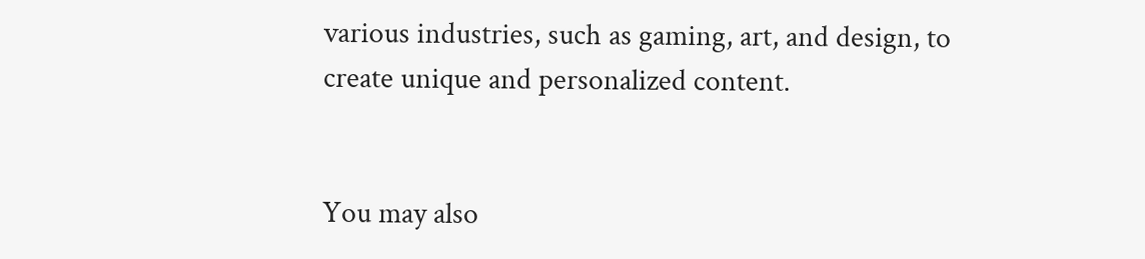various industries, such as gaming, art, and design, to create unique and personalized content.


You may also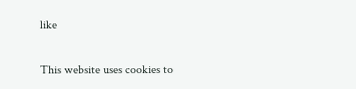like

This website uses cookies to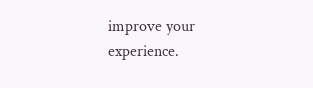improve your experience.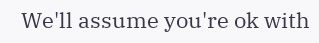We'll assume you're ok with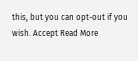this, but you can opt-out if you wish. Accept Read More